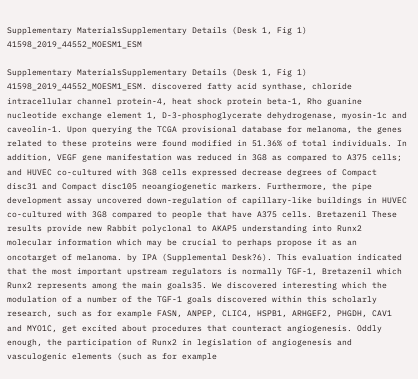Supplementary MaterialsSupplementary Details (Desk 1, Fig 1) 41598_2019_44552_MOESM1_ESM

Supplementary MaterialsSupplementary Details (Desk 1, Fig 1) 41598_2019_44552_MOESM1_ESM. discovered fatty acid synthase, chloride intracellular channel protein-4, heat shock protein beta-1, Rho guanine nucleotide exchange element 1, D-3-phosphoglycerate dehydrogenase, myosin-1c and caveolin-1. Upon querying the TCGA provisional database for melanoma, the genes related to these proteins were found modified in 51.36% of total individuals. In addition, VEGF gene manifestation was reduced in 3G8 as compared to A375 cells; and HUVEC co-cultured with 3G8 cells expressed decrease degrees of Compact disc31 and Compact disc105 neoangiogenetic markers. Furthermore, the pipe development assay uncovered down-regulation of capillary-like buildings in HUVEC co-cultured with 3G8 compared to people that have A375 cells. Bretazenil These results provide new Rabbit polyclonal to AKAP5 understanding into Runx2 molecular information which may be crucial to perhaps propose it as an oncotarget of melanoma. by IPA (Supplemental Desk?6). This evaluation indicated that the most important upstream regulators is normally TGF-1, Bretazenil which Runx2 represents among the main goals35. We discovered interesting which the modulation of a number of the TGF-1 goals discovered within this scholarly research, such as for example FASN, ANPEP, CLIC4, HSPB1, ARHGEF2, PHGDH, CAV1 and MYO1C, get excited about procedures that counteract angiogenesis. Oddly enough, the participation of Runx2 in legislation of angiogenesis and vasculogenic elements (such as for example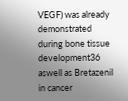VEGF) was already demonstrated during bone tissue development36 aswell as Bretazenil in cancer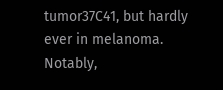tumor37C41, but hardly ever in melanoma. Notably,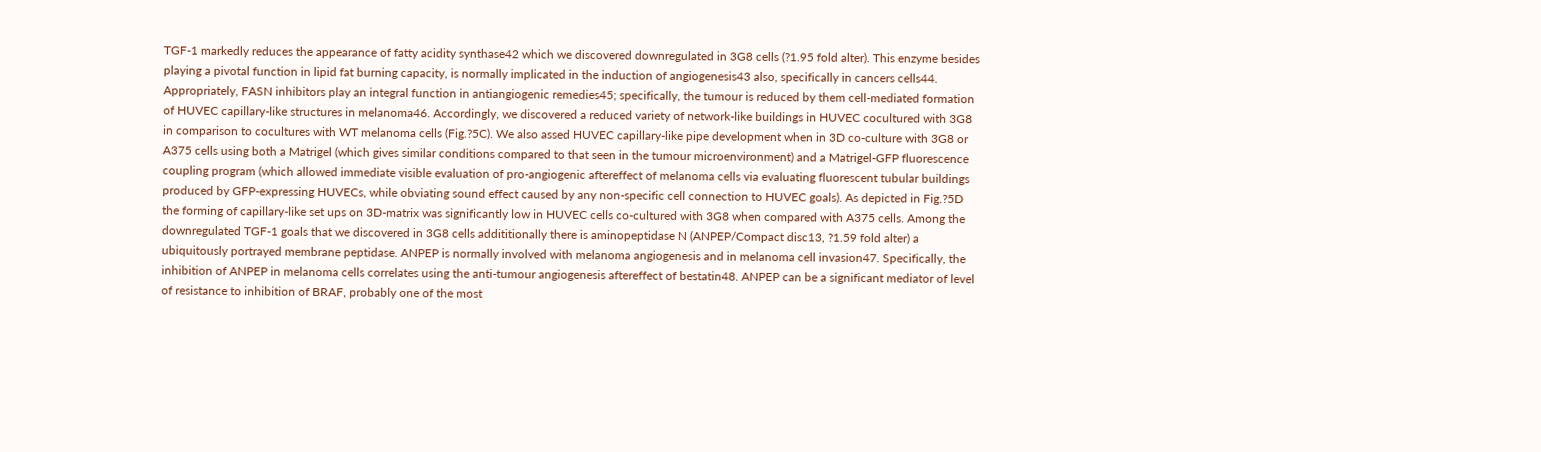TGF-1 markedly reduces the appearance of fatty acidity synthase42 which we discovered downregulated in 3G8 cells (?1.95 fold alter). This enzyme besides playing a pivotal function in lipid fat burning capacity, is normally implicated in the induction of angiogenesis43 also, specifically in cancers cells44. Appropriately, FASN inhibitors play an integral function in antiangiogenic remedies45; specifically, the tumour is reduced by them cell-mediated formation of HUVEC capillary-like structures in melanoma46. Accordingly, we discovered a reduced variety of network-like buildings in HUVEC cocultured with 3G8 in comparison to cocultures with WT melanoma cells (Fig.?5C). We also assed HUVEC capillary-like pipe development when in 3D co-culture with 3G8 or A375 cells using both a Matrigel (which gives similar conditions compared to that seen in the tumour microenvironment) and a Matrigel-GFP fluorescence coupling program (which allowed immediate visible evaluation of pro-angiogenic aftereffect of melanoma cells via evaluating fluorescent tubular buildings produced by GFP-expressing HUVECs, while obviating sound effect caused by any non-specific cell connection to HUVEC goals). As depicted in Fig.?5D the forming of capillary-like set ups on 3D-matrix was significantly low in HUVEC cells co-cultured with 3G8 when compared with A375 cells. Among the downregulated TGF-1 goals that we discovered in 3G8 cells addititionally there is aminopeptidase N (ANPEP/Compact disc13, ?1.59 fold alter) a ubiquitously portrayed membrane peptidase. ANPEP is normally involved with melanoma angiogenesis and in melanoma cell invasion47. Specifically, the inhibition of ANPEP in melanoma cells correlates using the anti-tumour angiogenesis aftereffect of bestatin48. ANPEP can be a significant mediator of level of resistance to inhibition of BRAF, probably one of the most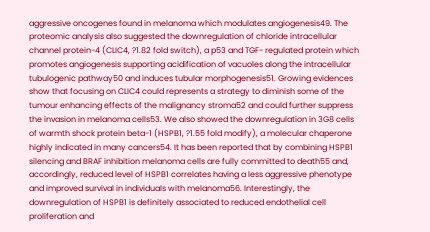aggressive oncogenes found in melanoma which modulates angiogenesis49. The proteomic analysis also suggested the downregulation of chloride intracellular channel protein-4 (CLIC4, ?1.82 fold switch), a p53 and TGF- regulated protein which promotes angiogenesis supporting acidification of vacuoles along the intracellular tubulogenic pathway50 and induces tubular morphogenesis51. Growing evidences show that focusing on CLIC4 could represents a strategy to diminish some of the tumour enhancing effects of the malignancy stroma52 and could further suppress the invasion in melanoma cells53. We also showed the downregulation in 3G8 cells of warmth shock protein beta-1 (HSPB1, ?1.55 fold modify), a molecular chaperone highly indicated in many cancers54. It has been reported that by combining HSPB1 silencing and BRAF inhibition melanoma cells are fully committed to death55 and, accordingly, reduced level of HSPB1 correlates having a less aggressive phenotype and improved survival in individuals with melanoma56. Interestingly, the downregulation of HSPB1 is definitely associated to reduced endothelial cell proliferation and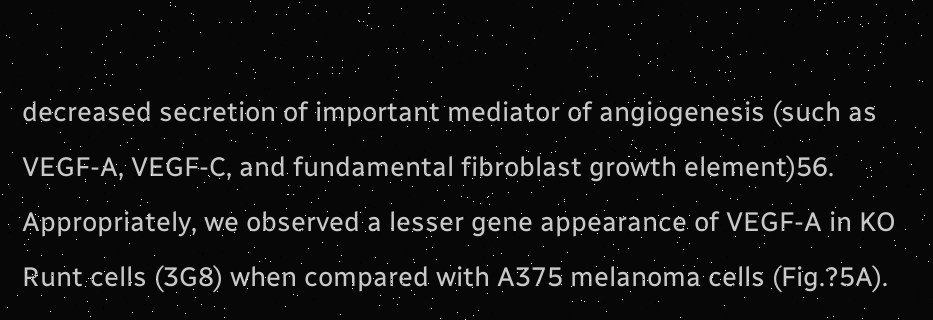decreased secretion of important mediator of angiogenesis (such as VEGF-A, VEGF-C, and fundamental fibroblast growth element)56. Appropriately, we observed a lesser gene appearance of VEGF-A in KO Runt cells (3G8) when compared with A375 melanoma cells (Fig.?5A).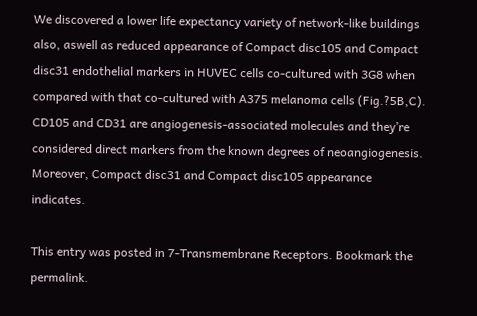We discovered a lower life expectancy variety of network-like buildings also, aswell as reduced appearance of Compact disc105 and Compact disc31 endothelial markers in HUVEC cells co-cultured with 3G8 when compared with that co-cultured with A375 melanoma cells (Fig.?5B,C). CD105 and CD31 are angiogenesis-associated molecules and they’re considered direct markers from the known degrees of neoangiogenesis. Moreover, Compact disc31 and Compact disc105 appearance indicates.

This entry was posted in 7-Transmembrane Receptors. Bookmark the permalink.